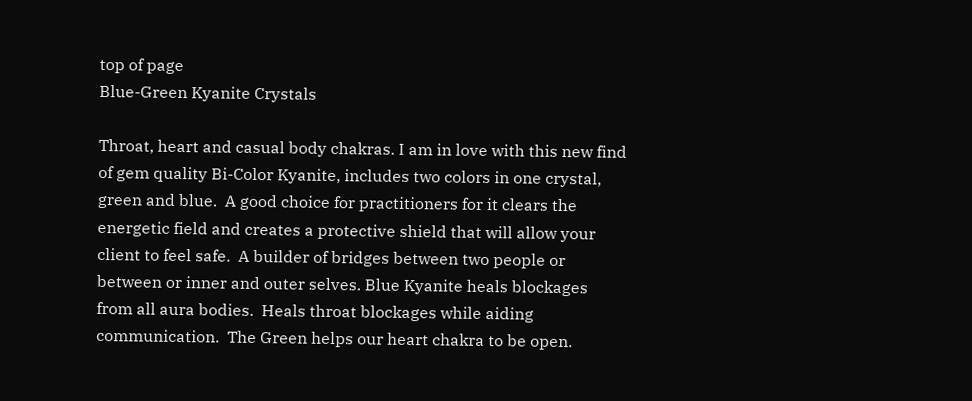top of page
Blue-Green Kyanite Crystals

Throat, heart and casual body chakras. I am in love with this new find of gem quality Bi-Color Kyanite, includes two colors in one crystal, green and blue.  A good choice for practitioners for it clears the energetic field and creates a protective shield that will allow your client to feel safe.  A builder of bridges between two people or between or inner and outer selves. Blue Kyanite heals blockages from all aura bodies.  Heals throat blockages while aiding communication.  The Green helps our heart chakra to be open.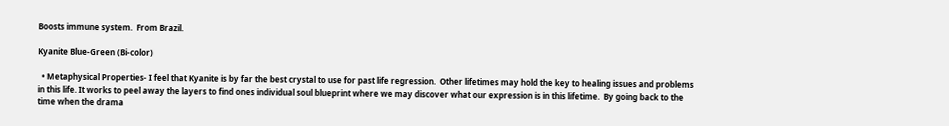Boosts immune system.  From Brazil.

Kyanite Blue-Green (Bi-color)

  • Metaphysical Properties- I feel that Kyanite is by far the best crystal to use for past life regression.  Other lifetimes may hold the key to healing issues and problems in this life. It works to peel away the layers to find ones individual soul blueprint where we may discover what our expression is in this lifetime.  By going back to the time when the drama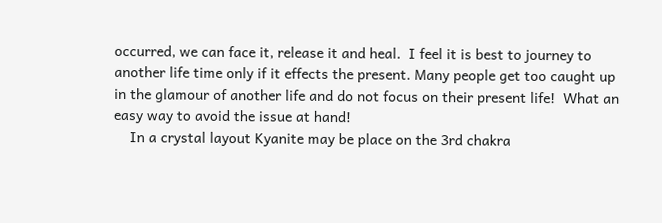occurred, we can face it, release it and heal.  I feel it is best to journey to another life time only if it effects the present. Many people get too caught up in the glamour of another life and do not focus on their present life!  What an easy way to avoid the issue at hand!
    In a crystal layout Kyanite may be place on the 3rd chakra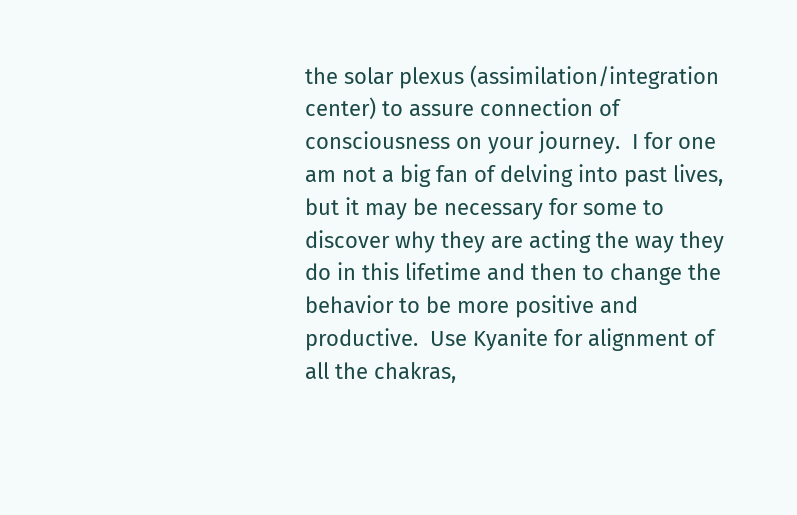the solar plexus (assimilation/integration center) to assure connection of consciousness on your journey.  I for one am not a big fan of delving into past lives, but it may be necessary for some to discover why they are acting the way they do in this lifetime and then to change the behavior to be more positive and productive.  Use Kyanite for alignment of all the chakras,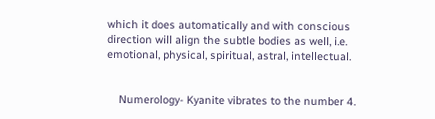which it does automatically and with conscious direction will align the subtle bodies as well, i.e. emotional, physical, spiritual, astral, intellectual.


    Numerology- Kyanite vibrates to the number 4.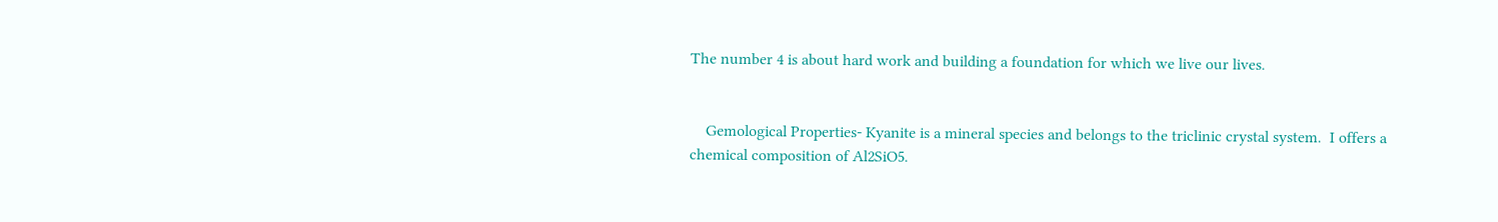The number 4 is about hard work and building a foundation for which we live our lives.


    Gemological Properties- Kyanite is a mineral species and belongs to the triclinic crystal system.  I offers a chemical composition of Al2SiO5.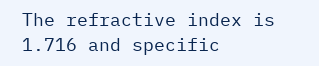The refractive index is 1.716 and specific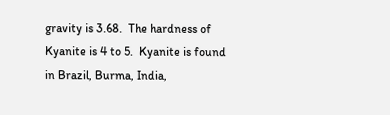gravity is 3.68.  The hardness of Kyanite is 4 to 5.  Kyanite is found in Brazil, Burma, India,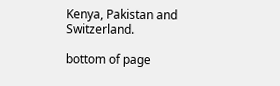Kenya, Pakistan and Switzerland.

bottom of page